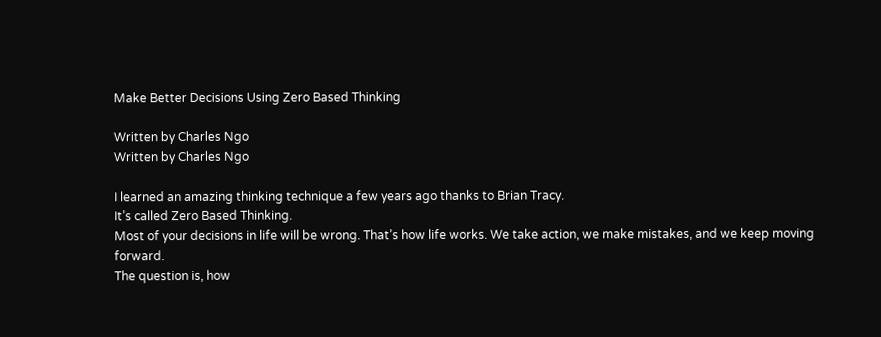Make Better Decisions Using Zero Based Thinking

Written by Charles Ngo
Written by Charles Ngo

I learned an amazing thinking technique a few years ago thanks to Brian Tracy.
It’s called Zero Based Thinking.
Most of your decisions in life will be wrong. That’s how life works. We take action, we make mistakes, and we keep moving forward.
The question is, how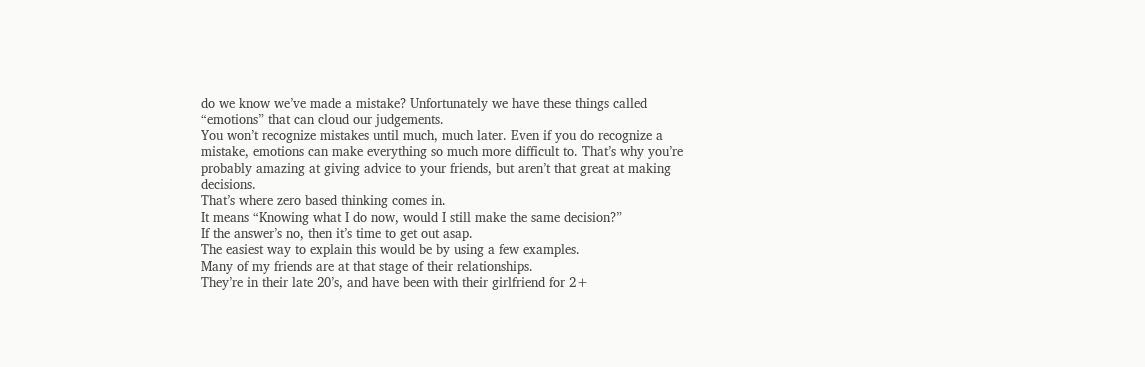do we know we’ve made a mistake? Unfortunately we have these things called “emotions” that can cloud our judgements.
You won’t recognize mistakes until much, much later. Even if you do recognize a mistake, emotions can make everything so much more difficult to. That’s why you’re probably amazing at giving advice to your friends, but aren’t that great at making decisions.
That’s where zero based thinking comes in.
It means “Knowing what I do now, would I still make the same decision?”
If the answer’s no, then it’s time to get out asap.
The easiest way to explain this would be by using a few examples.
Many of my friends are at that stage of their relationships.
They’re in their late 20’s, and have been with their girlfriend for 2+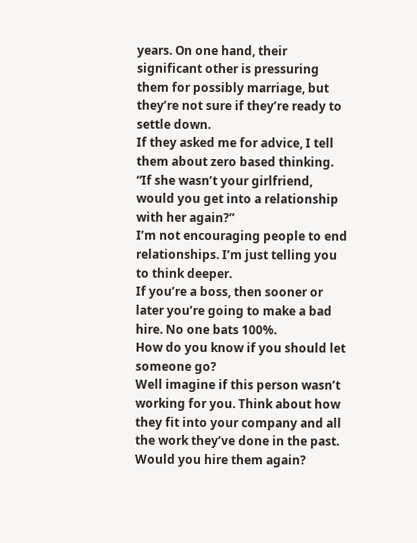years. On one hand, their significant other is pressuring them for possibly marriage, but they’re not sure if they’re ready to settle down.
If they asked me for advice, I tell them about zero based thinking. “If she wasn’t your girlfriend, would you get into a relationship with her again?”
I’m not encouraging people to end relationships. I’m just telling you to think deeper.
If you’re a boss, then sooner or later you’re going to make a bad hire. No one bats 100%.
How do you know if you should let someone go?
Well imagine if this person wasn’t working for you. Think about how they fit into your company and all the work they’ve done in the past. Would you hire them again?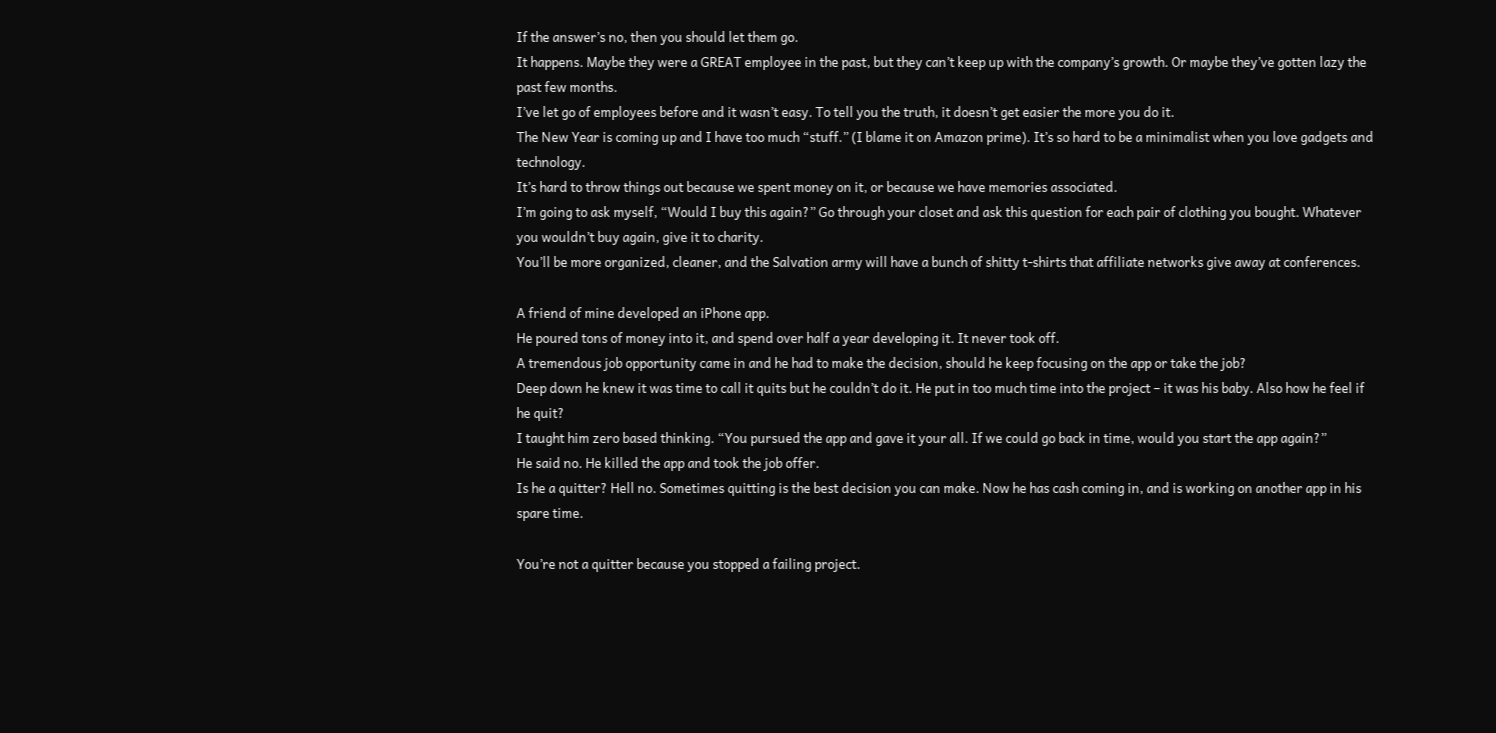If the answer’s no, then you should let them go.
It happens. Maybe they were a GREAT employee in the past, but they can’t keep up with the company’s growth. Or maybe they’ve gotten lazy the past few months.
I’ve let go of employees before and it wasn’t easy. To tell you the truth, it doesn’t get easier the more you do it.
The New Year is coming up and I have too much “stuff.” (I blame it on Amazon prime). It’s so hard to be a minimalist when you love gadgets and technology.
It’s hard to throw things out because we spent money on it, or because we have memories associated.
I’m going to ask myself, “Would I buy this again?” Go through your closet and ask this question for each pair of clothing you bought. Whatever you wouldn’t buy again, give it to charity.
You’ll be more organized, cleaner, and the Salvation army will have a bunch of shitty t-shirts that affiliate networks give away at conferences.

A friend of mine developed an iPhone app.
He poured tons of money into it, and spend over half a year developing it. It never took off.
A tremendous job opportunity came in and he had to make the decision, should he keep focusing on the app or take the job?
Deep down he knew it was time to call it quits but he couldn’t do it. He put in too much time into the project – it was his baby. Also how he feel if he quit?
I taught him zero based thinking. “You pursued the app and gave it your all. If we could go back in time, would you start the app again?”
He said no. He killed the app and took the job offer.
Is he a quitter? Hell no. Sometimes quitting is the best decision you can make. Now he has cash coming in, and is working on another app in his spare time.

You’re not a quitter because you stopped a failing project.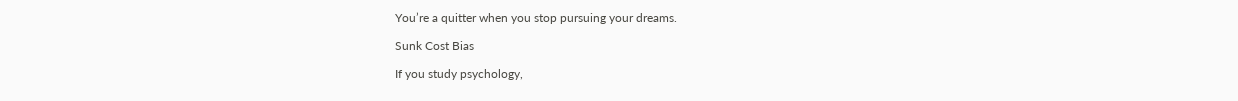You’re a quitter when you stop pursuing your dreams.

Sunk Cost Bias

If you study psychology,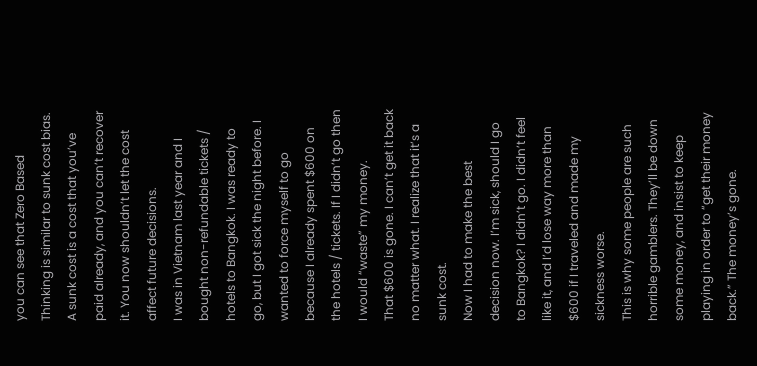you can see that Zero Based Thinking is similar to sunk cost bias.
A sunk cost is a cost that you’ve paid already, and you can’t recover it. You now shouldn’t let the cost affect future decisions.
I was in Vietnam last year and I bought non-refundable tickets / hotels to Bangkok. I was ready to go, but I got sick the night before. I wanted to force myself to go because I already spent $600 on the hotels / tickets. If I didn’t go then I would “waste” my money.
That $600 is gone. I can’t get it back no matter what. I realize that it’s a sunk cost.
Now I had to make the best decision now. I’m sick, should I go to Bangkok? I didn’t go. I didn’t feel like it, and I’d lose way more than $600 if I traveled and made my sickness worse.
This is why some people are such horrible gamblers. They’ll be down some money, and insist to keep playing in order to “get their money back.” The money’s gone.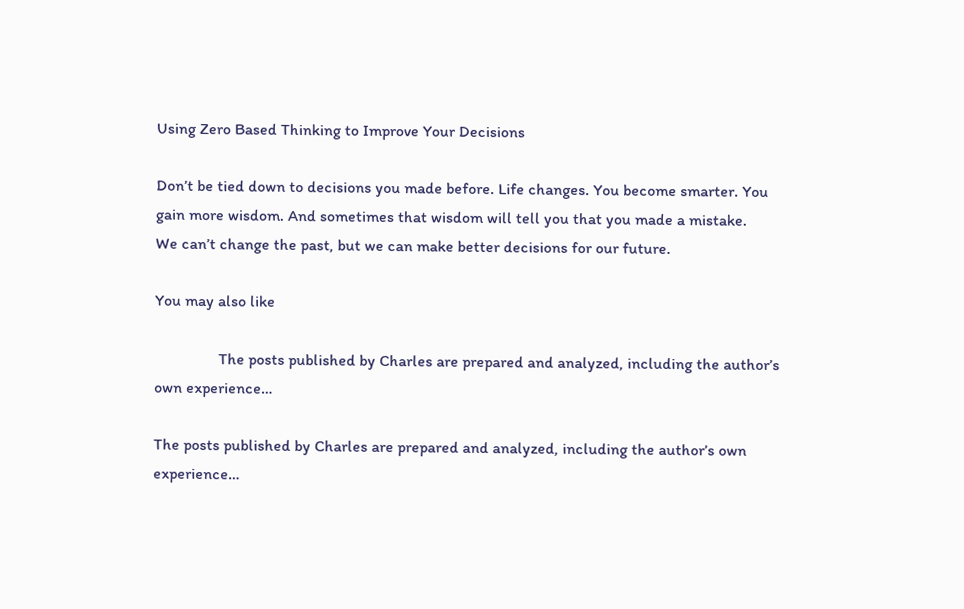Using Zero Based Thinking to Improve Your Decisions

Don’t be tied down to decisions you made before. Life changes. You become smarter. You gain more wisdom. And sometimes that wisdom will tell you that you made a mistake.
We can’t change the past, but we can make better decisions for our future.

You may also like

                The posts published by Charles are prepared and analyzed, including the author’s own experience…

The posts published by Charles are prepared and analyzed, including the author’s own experience…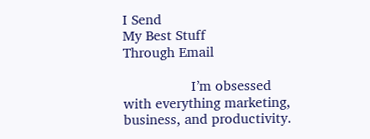I Send
My Best Stuff
Through Email

                 I’m obsessed with everything marketing, business, and productivity.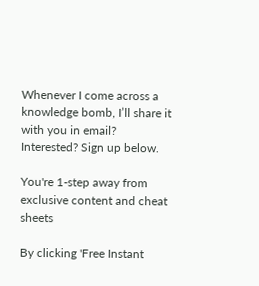Whenever I come across a knowledge bomb, I’ll share it with you in email? Interested? Sign up below.

You're 1-step away from exclusive content and cheat sheets

By clicking 'Free Instant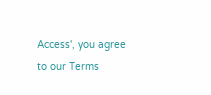Access', you agree to our Terms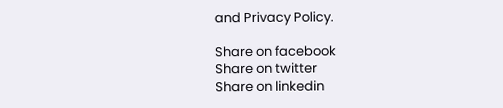and Privacy Policy.

Share on facebook
Share on twitter
Share on linkedin